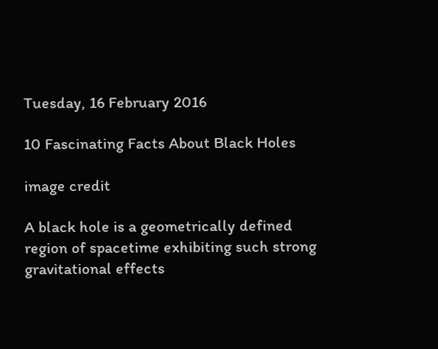Tuesday, 16 February 2016

10 Fascinating Facts About Black Holes

image credit

A black hole is a geometrically defined region of spacetime exhibiting such strong gravitational effects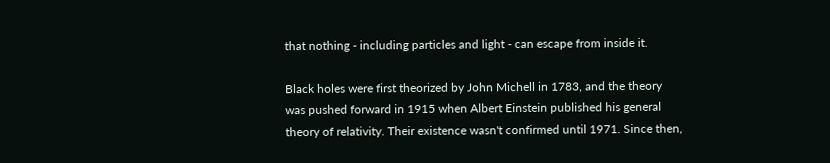that nothing - including particles and light - can escape from inside it.

Black holes were first theorized by John Michell in 1783, and the theory was pushed forward in 1915 when Albert Einstein published his general theory of relativity. Their existence wasn't confirmed until 1971. Since then,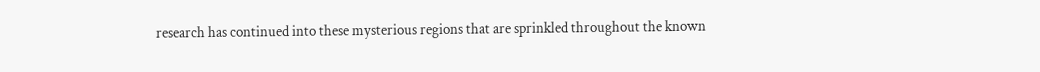research has continued into these mysterious regions that are sprinkled throughout the known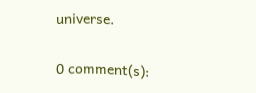universe.

0 comment(s):